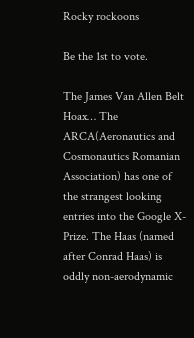Rocky rockoons

Be the 1st to vote.

The James Van Allen Belt Hoax… The ARCA(Aeronautics and Cosmonautics Romanian Association) has one of the strangest looking entries into the Google X-Prize. The Haas (named after Conrad Haas) is oddly non-aerodynamic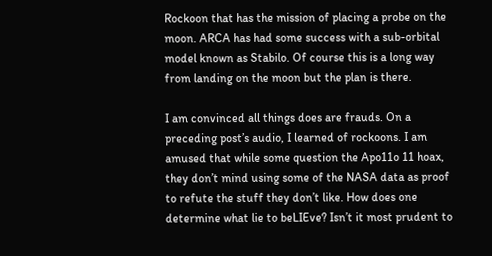Rockoon that has the mission of placing a probe on the moon. ARCA has had some success with a sub-orbital model known as Stabilo. Of course this is a long way from landing on the moon but the plan is there.

I am convinced all things does are frauds. On a preceding post’s audio, I learned of rockoons. I am amused that while some question the Apo11o 11 hoax, they don’t mind using some of the NASA data as proof to refute the stuff they don’t like. How does one determine what lie to beLIEve? Isn’t it most prudent to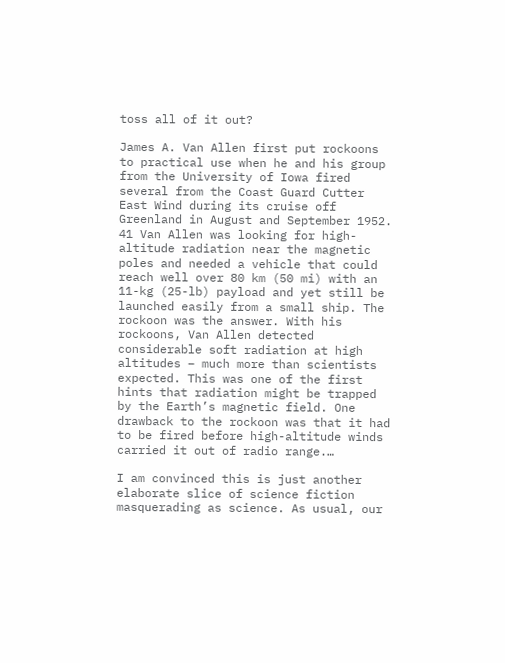toss all of it out?

James A. Van Allen first put rockoons to practical use when he and his group from the University of Iowa fired several from the Coast Guard Cutter East Wind during its cruise off Greenland in August and September 1952. 41 Van Allen was looking for high-altitude radiation near the magnetic poles and needed a vehicle that could reach well over 80 km (50 mi) with an 11-kg (25-lb) payload and yet still be launched easily from a small ship. The rockoon was the answer. With his rockoons, Van Allen detected considerable soft radiation at high altitudes – much more than scientists expected. This was one of the first hints that radiation might be trapped by the Earth’s magnetic field. One drawback to the rockoon was that it had to be fired before high-altitude winds carried it out of radio range.…

I am convinced this is just another elaborate slice of science fiction masquerading as science. As usual, our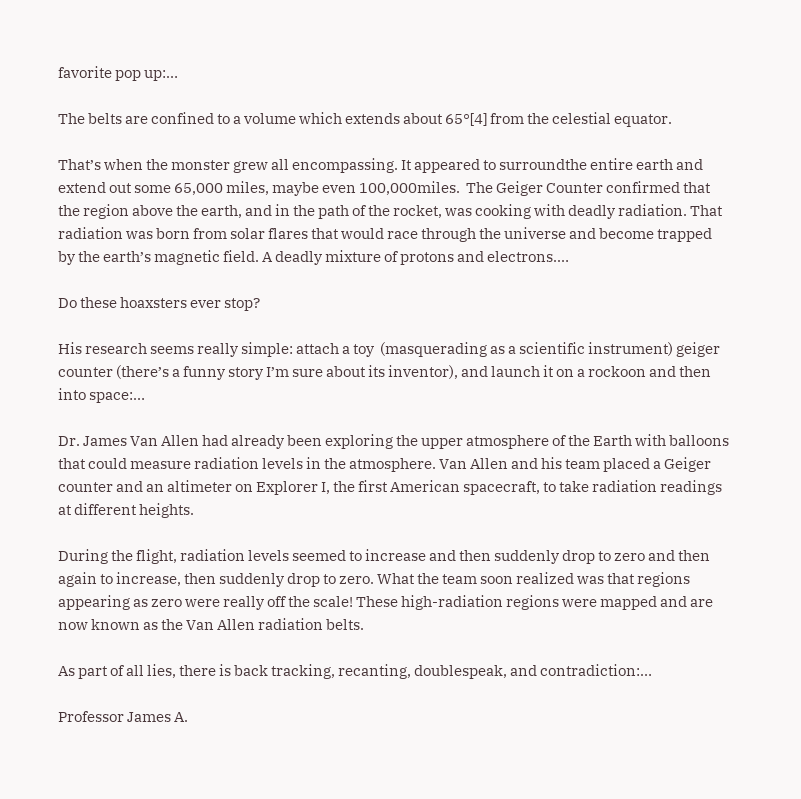favorite pop up:…

The belts are confined to a volume which extends about 65°[4] from the celestial equator.

That’s when the monster grew all encompassing. It appeared to surroundthe entire earth and extend out some 65,000 miles, maybe even 100,000miles.  The Geiger Counter confirmed that the region above the earth, and in the path of the rocket, was cooking with deadly radiation. That radiation was born from solar flares that would race through the universe and become trapped by the earth’s magnetic field. A deadly mixture of protons and electrons.…

Do these hoaxsters ever stop?

His research seems really simple: attach a toy  (masquerading as a scientific instrument) geiger counter (there’s a funny story I’m sure about its inventor), and launch it on a rockoon and then into space:…

Dr. James Van Allen had already been exploring the upper atmosphere of the Earth with balloons that could measure radiation levels in the atmosphere. Van Allen and his team placed a Geiger counter and an altimeter on Explorer I, the first American spacecraft, to take radiation readings at different heights.

During the flight, radiation levels seemed to increase and then suddenly drop to zero and then again to increase, then suddenly drop to zero. What the team soon realized was that regions appearing as zero were really off the scale! These high-radiation regions were mapped and are now known as the Van Allen radiation belts.

As part of all lies, there is back tracking, recanting, doublespeak, and contradiction:…

Professor James A.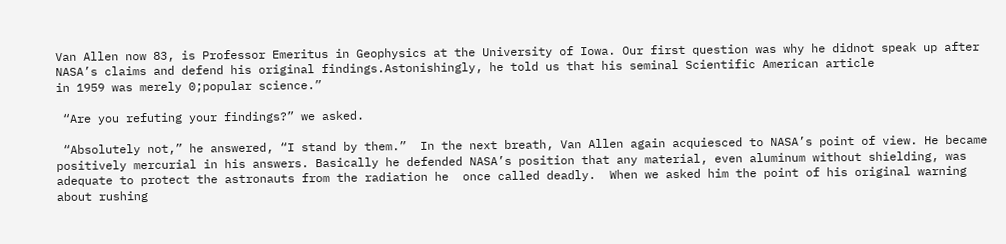Van Allen now 83, is Professor Emeritus in Geophysics at the University of Iowa. Our first question was why he didnot speak up after NASA’s claims and defend his original findings.Astonishingly, he told us that his seminal Scientific American article
in 1959 was merely 0;popular science.”

 “Are you refuting your findings?” we asked.

 “Absolutely not,” he answered, “I stand by them.”  In the next breath, Van Allen again acquiesced to NASA’s point of view. He became positively mercurial in his answers. Basically he defended NASA’s position that any material, even aluminum without shielding, was adequate to protect the astronauts from the radiation he  once called deadly.  When we asked him the point of his original warning about rushing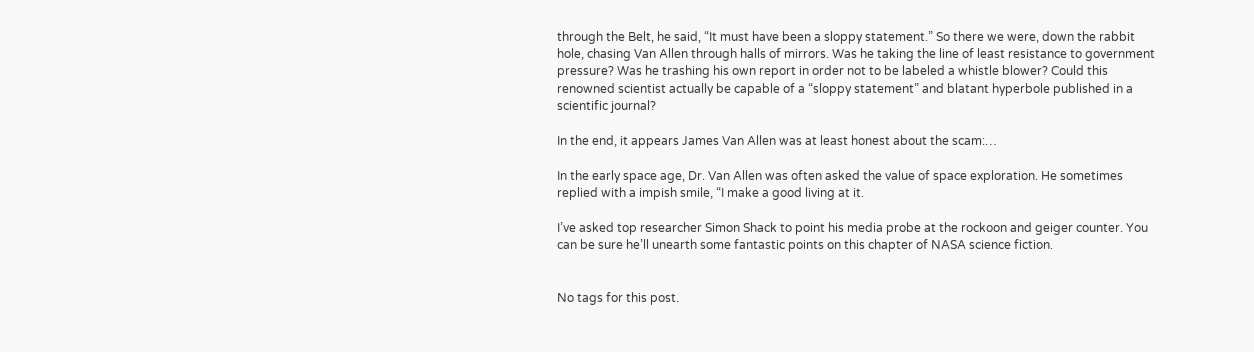through the Belt, he said, “It must have been a sloppy statement.” So there we were, down the rabbit hole, chasing Van Allen through halls of mirrors. Was he taking the line of least resistance to government pressure? Was he trashing his own report in order not to be labeled a whistle blower? Could this renowned scientist actually be capable of a “sloppy statement” and blatant hyperbole published in a scientific journal?

In the end, it appears James Van Allen was at least honest about the scam:…

In the early space age, Dr. Van Allen was often asked the value of space exploration. He sometimes replied with a impish smile, “I make a good living at it.

I’ve asked top researcher Simon Shack to point his media probe at the rockoon and geiger counter. You can be sure he’ll unearth some fantastic points on this chapter of NASA science fiction.


No tags for this post.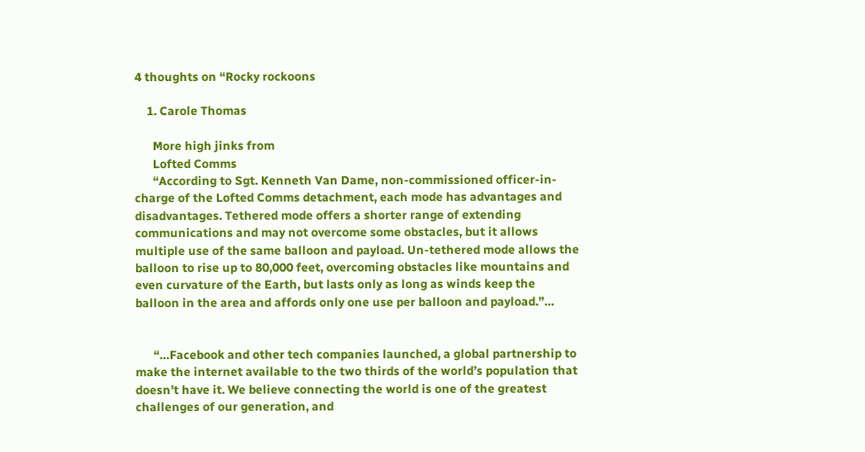4 thoughts on “Rocky rockoons

    1. Carole Thomas

      More high jinks from
      Lofted Comms
      “According to Sgt. Kenneth Van Dame, non-commissioned officer-in-charge of the Lofted Comms detachment, each mode has advantages and disadvantages. Tethered mode offers a shorter range of extending communications and may not overcome some obstacles, but it allows multiple use of the same balloon and payload. Un-tethered mode allows the balloon to rise up to 80,000 feet, overcoming obstacles like mountains and even curvature of the Earth, but lasts only as long as winds keep the balloon in the area and affords only one use per balloon and payload.”…


      “…Facebook and other tech companies launched, a global partnership to make the internet available to the two thirds of the world’s population that doesn’t have it. We believe connecting the world is one of the greatest challenges of our generation, and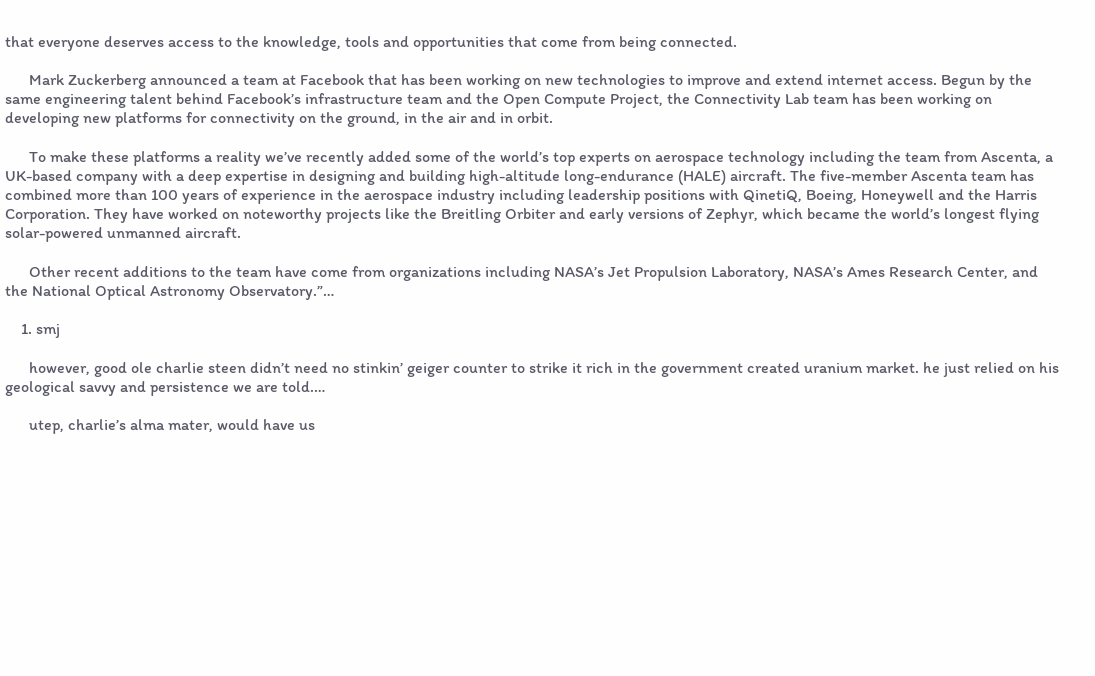that everyone deserves access to the knowledge, tools and opportunities that come from being connected.

      Mark Zuckerberg announced a team at Facebook that has been working on new technologies to improve and extend internet access. Begun by the same engineering talent behind Facebook’s infrastructure team and the Open Compute Project, the Connectivity Lab team has been working on developing new platforms for connectivity on the ground, in the air and in orbit.

      To make these platforms a reality we’ve recently added some of the world’s top experts on aerospace technology including the team from Ascenta, a UK-based company with a deep expertise in designing and building high-altitude long-endurance (HALE) aircraft. The five-member Ascenta team has combined more than 100 years of experience in the aerospace industry including leadership positions with QinetiQ, Boeing, Honeywell and the Harris Corporation. They have worked on noteworthy projects like the Breitling Orbiter and early versions of Zephyr, which became the world’s longest flying solar-powered unmanned aircraft.

      Other recent additions to the team have come from organizations including NASA’s Jet Propulsion Laboratory, NASA’s Ames Research Center, and the National Optical Astronomy Observatory.”…

    1. smj

      however, good ole charlie steen didn’t need no stinkin’ geiger counter to strike it rich in the government created uranium market. he just relied on his geological savvy and persistence we are told.…

      utep, charlie’s alma mater, would have us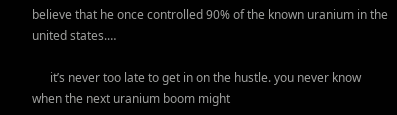believe that he once controlled 90% of the known uranium in the united states.…

      it’s never too late to get in on the hustle. you never know when the next uranium boom might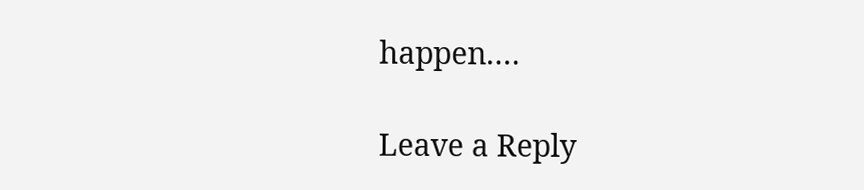happen.…

Leave a Reply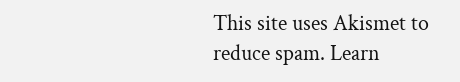This site uses Akismet to reduce spam. Learn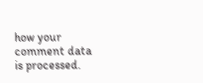how your comment data is processed.